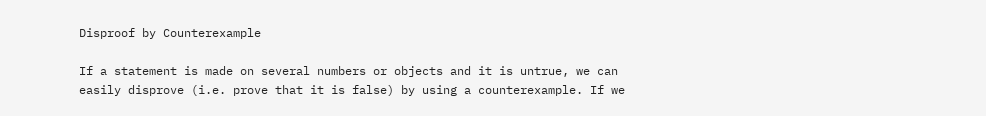Disproof by Counterexample

If a statement is made on several numbers or objects and it is untrue, we can easily disprove (i.e. prove that it is false) by using a counterexample. If we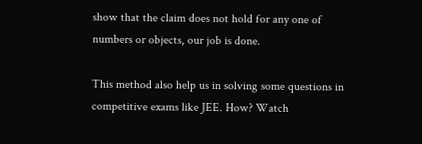show that the claim does not hold for any one of numbers or objects, our job is done.

This method also help us in solving some questions in competitive exams like JEE. How? Watch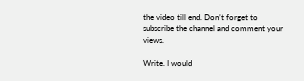the video till end. Don’t forget to subscribe the channel and comment your views.

Write. I would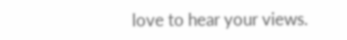love to hear your views.